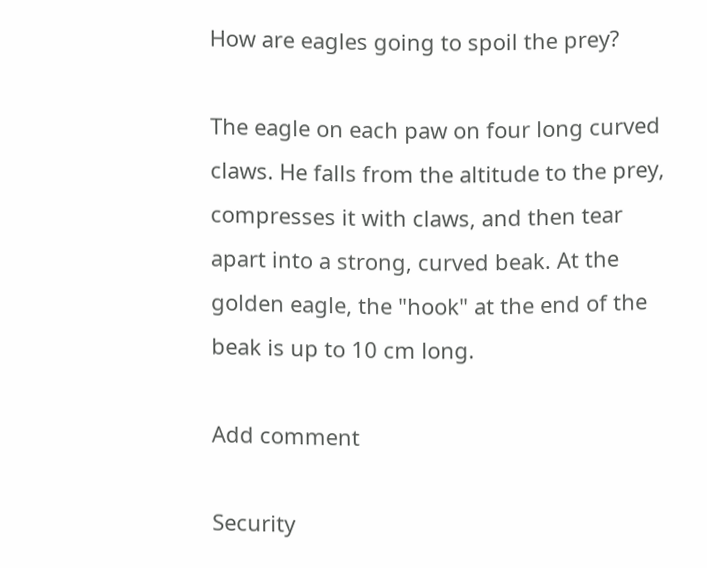How are eagles going to spoil the prey?

The eagle on each paw on four long curved claws. He falls from the altitude to the prey, compresses it with claws, and then tear apart into a strong, curved beak. At the golden eagle, the "hook" at the end of the beak is up to 10 cm long.

Add comment

Security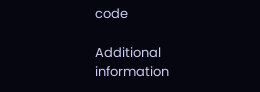code

Additional information